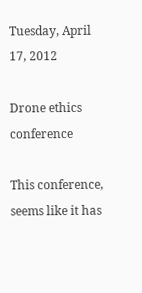Tuesday, April 17, 2012

Drone ethics conference

This conference, seems like it has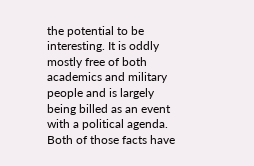the potential to be interesting. It is oddly mostly free of both academics and military people and is largely being billed as an event with a political agenda. Both of those facts have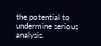the potential to undermine serious analysis.